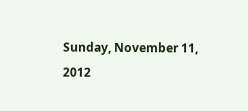Sunday, November 11, 2012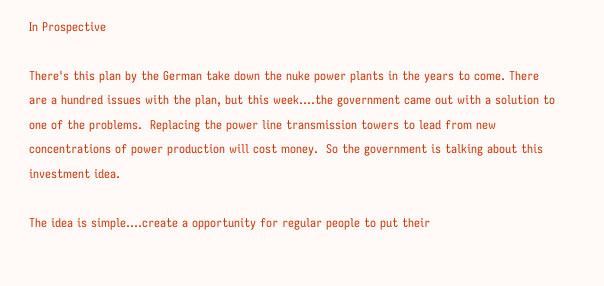In Prospective

There's this plan by the German take down the nuke power plants in the years to come. There are a hundred issues with the plan, but this week....the government came out with a solution to one of the problems.  Replacing the power line transmission towers to lead from new concentrations of power production will cost money.  So the government is talking about this investment idea.

The idea is simple....create a opportunity for regular people to put their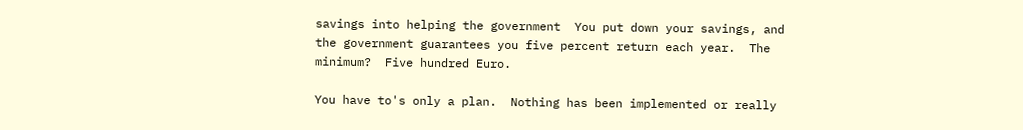savings into helping the government  You put down your savings, and the government guarantees you five percent return each year.  The minimum?  Five hundred Euro.

You have to's only a plan.  Nothing has been implemented or really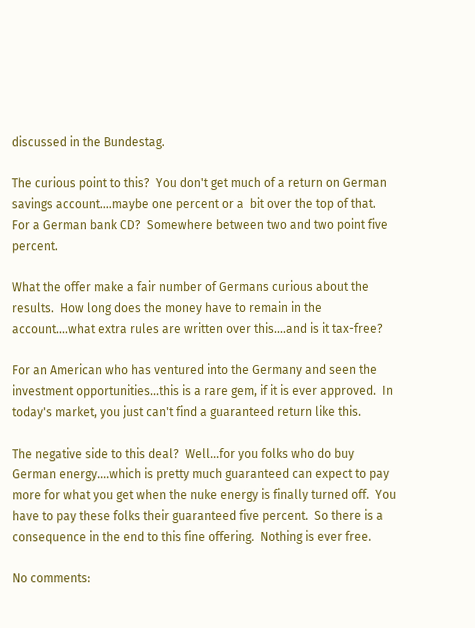discussed in the Bundestag.

The curious point to this?  You don't get much of a return on German savings account....maybe one percent or a  bit over the top of that.  For a German bank CD?  Somewhere between two and two point five percent.

What the offer make a fair number of Germans curious about the results.  How long does the money have to remain in the account....what extra rules are written over this....and is it tax-free?

For an American who has ventured into the Germany and seen the investment opportunities...this is a rare gem, if it is ever approved.  In today's market, you just can't find a guaranteed return like this.

The negative side to this deal?  Well...for you folks who do buy German energy....which is pretty much guaranteed can expect to pay more for what you get when the nuke energy is finally turned off.  You have to pay these folks their guaranteed five percent.  So there is a consequence in the end to this fine offering.  Nothing is ever free.

No comments: